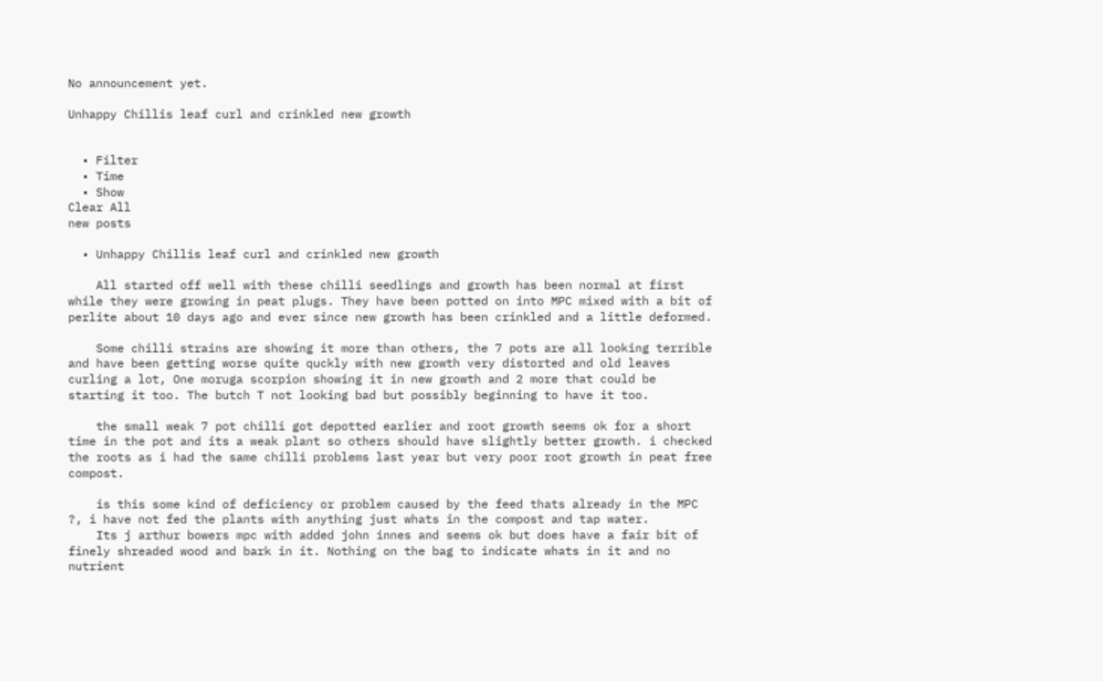No announcement yet.

Unhappy Chillis leaf curl and crinkled new growth


  • Filter
  • Time
  • Show
Clear All
new posts

  • Unhappy Chillis leaf curl and crinkled new growth

    All started off well with these chilli seedlings and growth has been normal at first while they were growing in peat plugs. They have been potted on into MPC mixed with a bit of perlite about 10 days ago and ever since new growth has been crinkled and a little deformed.

    Some chilli strains are showing it more than others, the 7 pots are all looking terrible and have been getting worse quite quckly with new growth very distorted and old leaves curling a lot, One moruga scorpion showing it in new growth and 2 more that could be starting it too. The butch T not looking bad but possibly beginning to have it too.

    the small weak 7 pot chilli got depotted earlier and root growth seems ok for a short time in the pot and its a weak plant so others should have slightly better growth. i checked the roots as i had the same chilli problems last year but very poor root growth in peat free compost.

    is this some kind of deficiency or problem caused by the feed thats already in the MPC ?, i have not fed the plants with anything just whats in the compost and tap water.
    Its j arthur bowers mpc with added john innes and seems ok but does have a fair bit of finely shreaded wood and bark in it. Nothing on the bag to indicate whats in it and no nutrient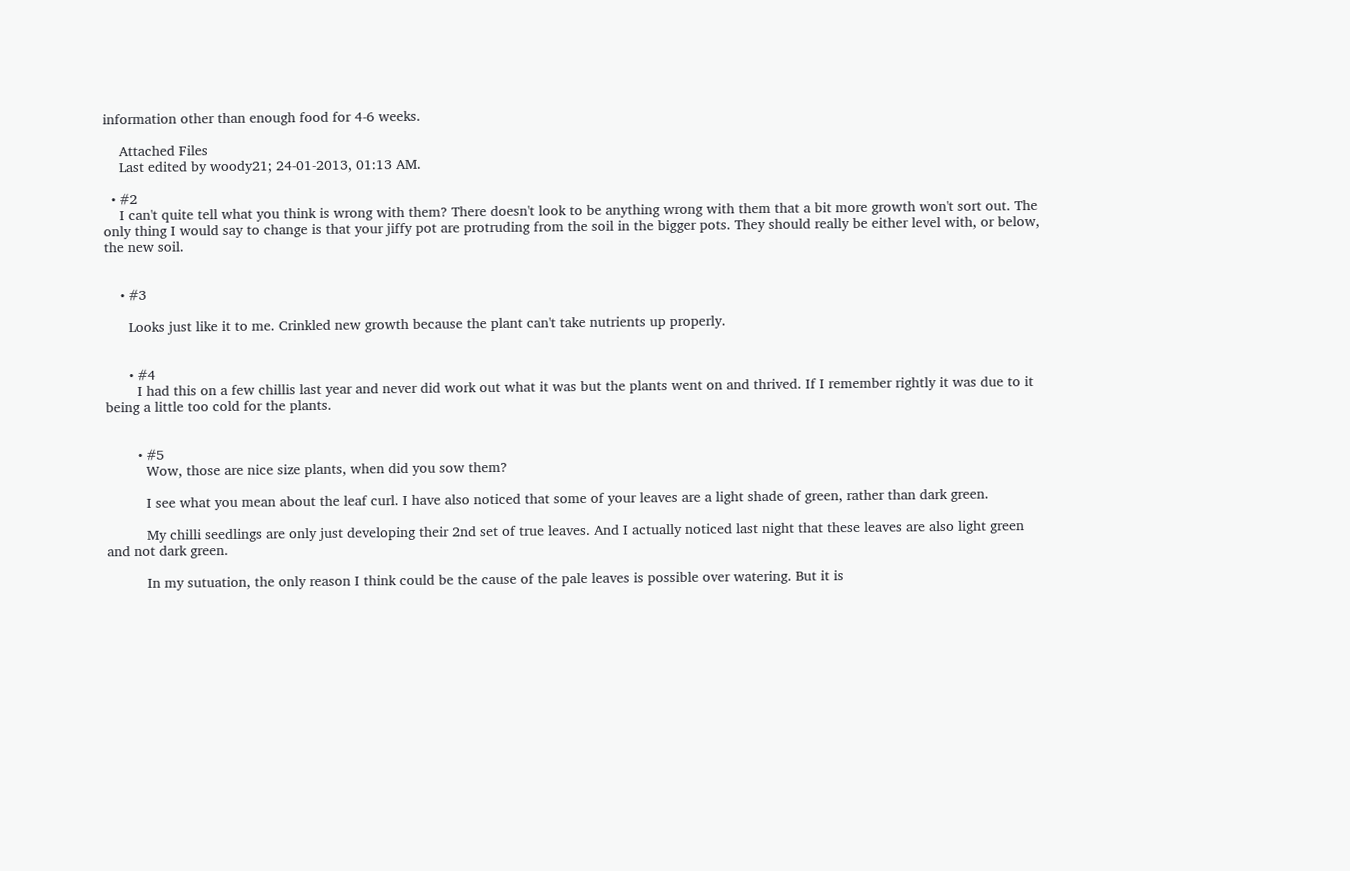information other than enough food for 4-6 weeks.

    Attached Files
    Last edited by woody21; 24-01-2013, 01:13 AM.

  • #2
    I can't quite tell what you think is wrong with them? There doesn't look to be anything wrong with them that a bit more growth won't sort out. The only thing I would say to change is that your jiffy pot are protruding from the soil in the bigger pots. They should really be either level with, or below, the new soil.


    • #3

      Looks just like it to me. Crinkled new growth because the plant can't take nutrients up properly.


      • #4
        I had this on a few chillis last year and never did work out what it was but the plants went on and thrived. If I remember rightly it was due to it being a little too cold for the plants.


        • #5
          Wow, those are nice size plants, when did you sow them?

          I see what you mean about the leaf curl. I have also noticed that some of your leaves are a light shade of green, rather than dark green.

          My chilli seedlings are only just developing their 2nd set of true leaves. And I actually noticed last night that these leaves are also light green and not dark green.

          In my sutuation, the only reason I think could be the cause of the pale leaves is possible over watering. But it is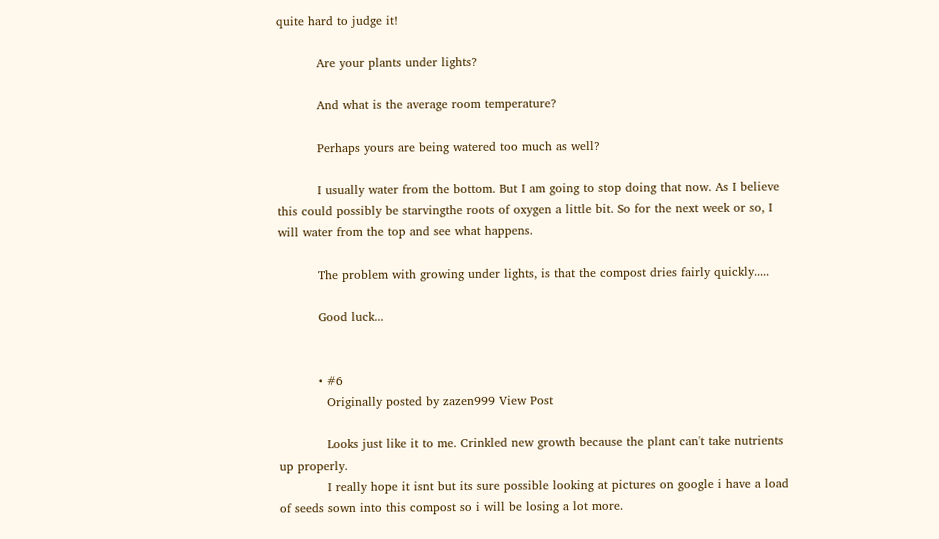quite hard to judge it!

          Are your plants under lights?

          And what is the average room temperature?

          Perhaps yours are being watered too much as well?

          I usually water from the bottom. But I am going to stop doing that now. As I believe this could possibly be starvingthe roots of oxygen a little bit. So for the next week or so, I will water from the top and see what happens.

          The problem with growing under lights, is that the compost dries fairly quickly.....

          Good luck...


          • #6
            Originally posted by zazen999 View Post

            Looks just like it to me. Crinkled new growth because the plant can't take nutrients up properly.
            I really hope it isnt but its sure possible looking at pictures on google i have a load of seeds sown into this compost so i will be losing a lot more.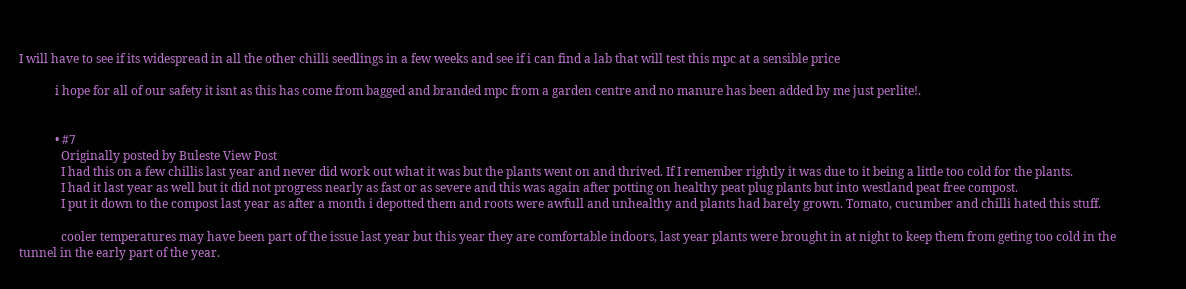I will have to see if its widespread in all the other chilli seedlings in a few weeks and see if i can find a lab that will test this mpc at a sensible price

            i hope for all of our safety it isnt as this has come from bagged and branded mpc from a garden centre and no manure has been added by me just perlite!.


            • #7
              Originally posted by Buleste View Post
              I had this on a few chillis last year and never did work out what it was but the plants went on and thrived. If I remember rightly it was due to it being a little too cold for the plants.
              I had it last year as well but it did not progress nearly as fast or as severe and this was again after potting on healthy peat plug plants but into westland peat free compost.
              I put it down to the compost last year as after a month i depotted them and roots were awfull and unhealthy and plants had barely grown. Tomato, cucumber and chilli hated this stuff.

              cooler temperatures may have been part of the issue last year but this year they are comfortable indoors, last year plants were brought in at night to keep them from geting too cold in the tunnel in the early part of the year.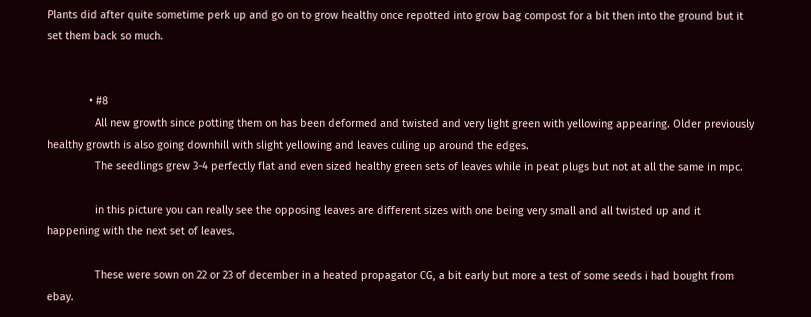Plants did after quite sometime perk up and go on to grow healthy once repotted into grow bag compost for a bit then into the ground but it set them back so much.


              • #8
                All new growth since potting them on has been deformed and twisted and very light green with yellowing appearing. Older previously healthy growth is also going downhill with slight yellowing and leaves culing up around the edges.
                The seedlings grew 3-4 perfectly flat and even sized healthy green sets of leaves while in peat plugs but not at all the same in mpc.

                in this picture you can really see the opposing leaves are different sizes with one being very small and all twisted up and it happening with the next set of leaves.

                These were sown on 22 or 23 of december in a heated propagator CG, a bit early but more a test of some seeds i had bought from ebay.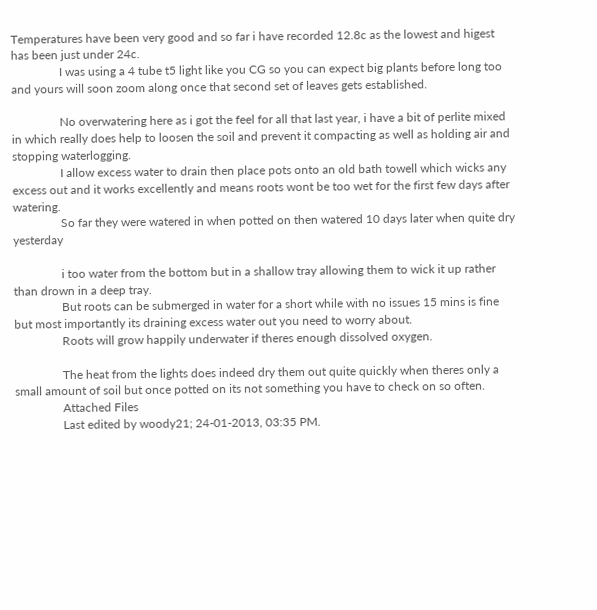Temperatures have been very good and so far i have recorded 12.8c as the lowest and higest has been just under 24c.
                I was using a 4 tube t5 light like you CG so you can expect big plants before long too and yours will soon zoom along once that second set of leaves gets established.

                No overwatering here as i got the feel for all that last year, i have a bit of perlite mixed in which really does help to loosen the soil and prevent it compacting as well as holding air and stopping waterlogging.
                I allow excess water to drain then place pots onto an old bath towell which wicks any excess out and it works excellently and means roots wont be too wet for the first few days after watering.
                So far they were watered in when potted on then watered 10 days later when quite dry yesterday

                i too water from the bottom but in a shallow tray allowing them to wick it up rather than drown in a deep tray.
                But roots can be submerged in water for a short while with no issues 15 mins is fine but most importantly its draining excess water out you need to worry about.
                Roots will grow happily underwater if theres enough dissolved oxygen.

                The heat from the lights does indeed dry them out quite quickly when theres only a small amount of soil but once potted on its not something you have to check on so often.
                Attached Files
                Last edited by woody21; 24-01-2013, 03:35 PM.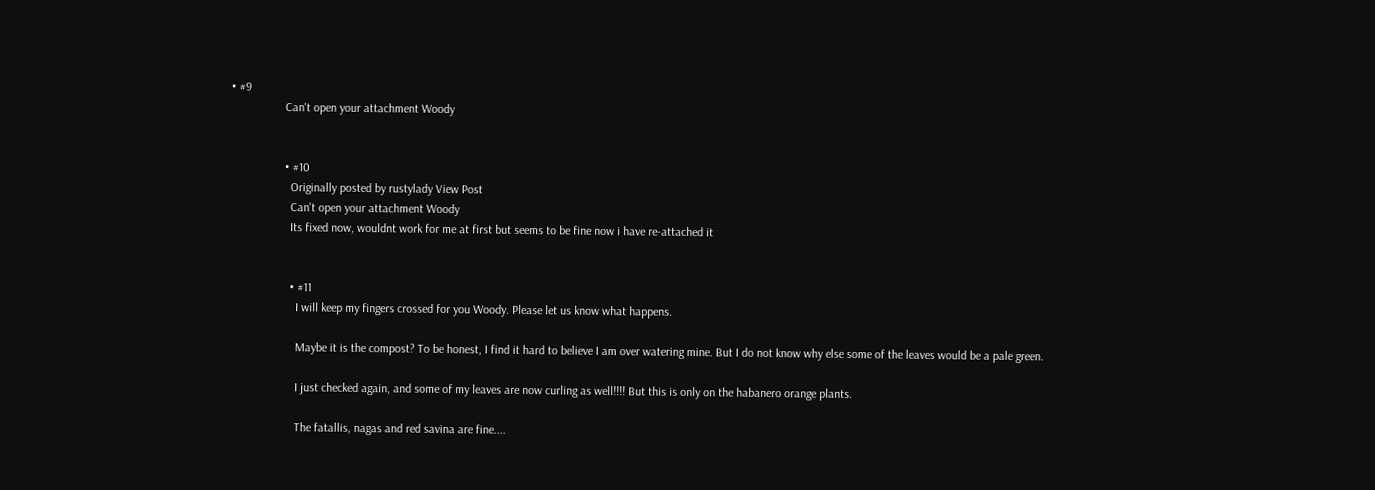• #9
                  Can't open your attachment Woody


                  • #10
                    Originally posted by rustylady View Post
                    Can't open your attachment Woody
                    Its fixed now, wouldnt work for me at first but seems to be fine now i have re-attached it


                    • #11
                      I will keep my fingers crossed for you Woody. Please let us know what happens.

                      Maybe it is the compost? To be honest, I find it hard to believe I am over watering mine. But I do not know why else some of the leaves would be a pale green.

                      I just checked again, and some of my leaves are now curling as well!!!! But this is only on the habanero orange plants.

                      The fatallis, nagas and red savina are fine....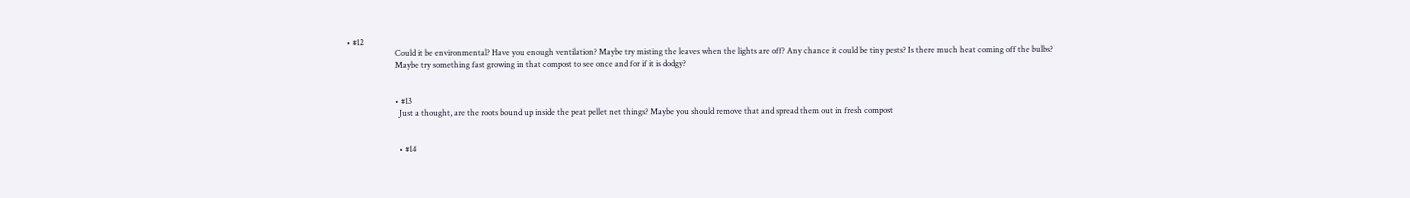• #12
                        Could it be environmental? Have you enough ventilation? Maybe try misting the leaves when the lights are off? Any chance it could be tiny pests? Is there much heat coming off the bulbs?
                        Maybe try something fast growing in that compost to see once and for if it is dodgy?


                        • #13
                          Just a thought, are the roots bound up inside the peat pellet net things? Maybe you should remove that and spread them out in fresh compost


                          • #14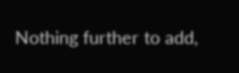Nothing further to add,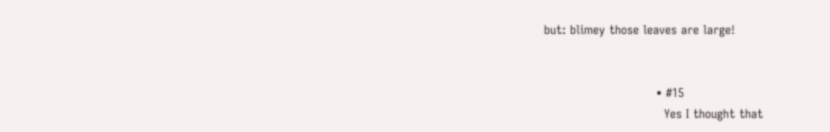but: blimey those leaves are large!


                            • #15
                              Yes I thought that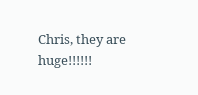Chris, they are huge!!!!!!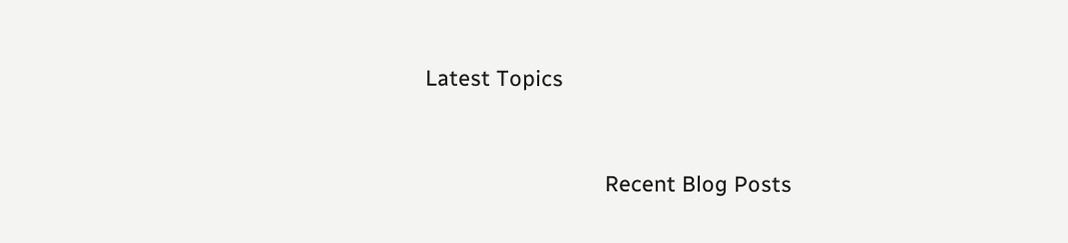Latest Topics


                              Recent Blog Posts